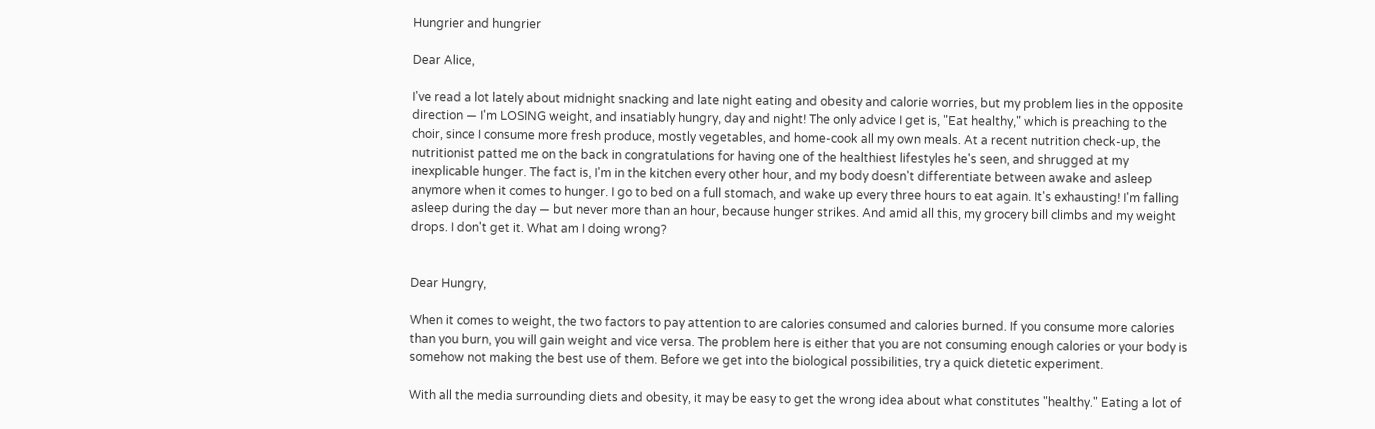Hungrier and hungrier

Dear Alice,

I've read a lot lately about midnight snacking and late night eating and obesity and calorie worries, but my problem lies in the opposite direction — I'm LOSING weight, and insatiably hungry, day and night! The only advice I get is, "Eat healthy," which is preaching to the choir, since I consume more fresh produce, mostly vegetables, and home-cook all my own meals. At a recent nutrition check-up, the nutritionist patted me on the back in congratulations for having one of the healthiest lifestyles he's seen, and shrugged at my inexplicable hunger. The fact is, I'm in the kitchen every other hour, and my body doesn't differentiate between awake and asleep anymore when it comes to hunger. I go to bed on a full stomach, and wake up every three hours to eat again. It's exhausting! I'm falling asleep during the day — but never more than an hour, because hunger strikes. And amid all this, my grocery bill climbs and my weight drops. I don't get it. What am I doing wrong?


Dear Hungry,

When it comes to weight, the two factors to pay attention to are calories consumed and calories burned. If you consume more calories than you burn, you will gain weight and vice versa. The problem here is either that you are not consuming enough calories or your body is somehow not making the best use of them. Before we get into the biological possibilities, try a quick dietetic experiment.

With all the media surrounding diets and obesity, it may be easy to get the wrong idea about what constitutes "healthy." Eating a lot of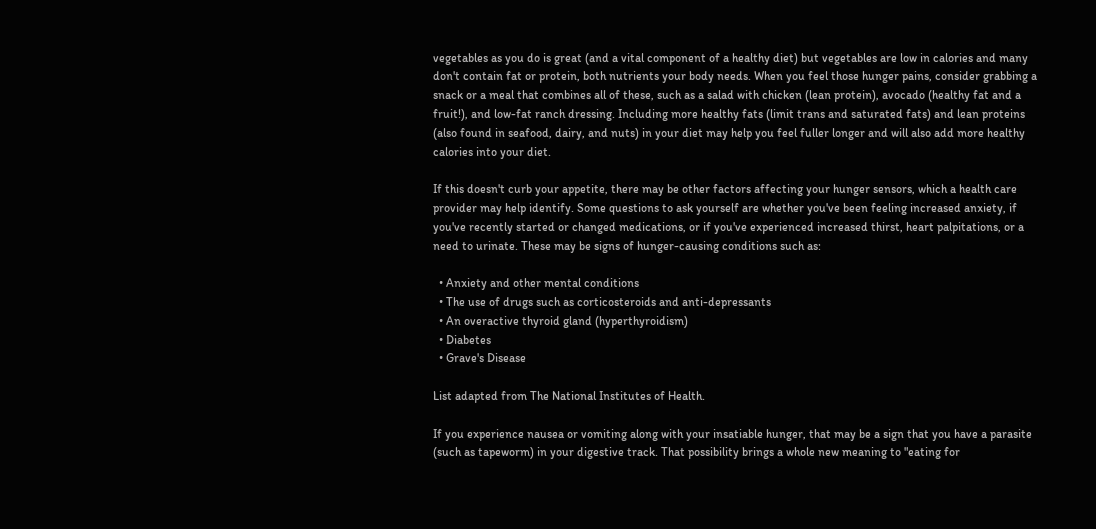vegetables as you do is great (and a vital component of a healthy diet) but vegetables are low in calories and many don't contain fat or protein, both nutrients your body needs. When you feel those hunger pains, consider grabbing a snack or a meal that combines all of these, such as a salad with chicken (lean protein), avocado (healthy fat and a fruit!), and low-fat ranch dressing. Including more healthy fats (limit trans and saturated fats) and lean proteins (also found in seafood, dairy, and nuts) in your diet may help you feel fuller longer and will also add more healthy calories into your diet.

If this doesn't curb your appetite, there may be other factors affecting your hunger sensors, which a health care provider may help identify. Some questions to ask yourself are whether you've been feeling increased anxiety, if you've recently started or changed medications, or if you've experienced increased thirst, heart palpitations, or a need to urinate. These may be signs of hunger-causing conditions such as:

  • Anxiety and other mental conditions
  • The use of drugs such as corticosteroids and anti-depressants
  • An overactive thyroid gland (hyperthyroidism)
  • Diabetes
  • Grave's Disease

List adapted from The National Institutes of Health.

If you experience nausea or vomiting along with your insatiable hunger, that may be a sign that you have a parasite (such as tapeworm) in your digestive track. That possibility brings a whole new meaning to "eating for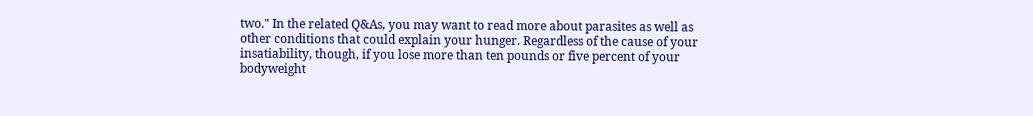two." In the related Q&As, you may want to read more about parasites as well as other conditions that could explain your hunger. Regardless of the cause of your insatiability, though, if you lose more than ten pounds or five percent of your bodyweight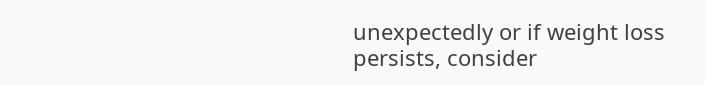unexpectedly or if weight loss persists, consider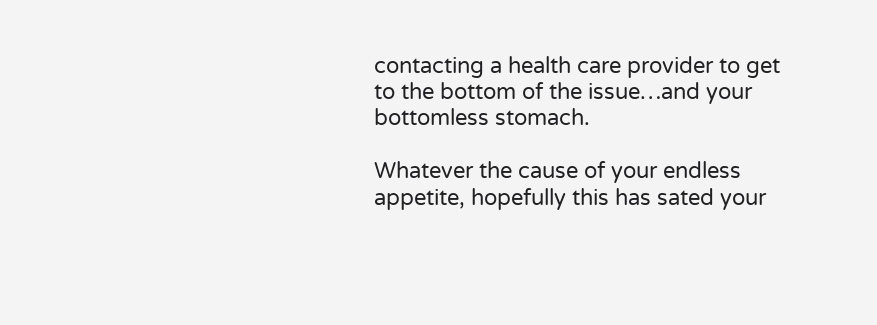contacting a health care provider to get to the bottom of the issue…and your bottomless stomach.

Whatever the cause of your endless appetite, hopefully this has sated your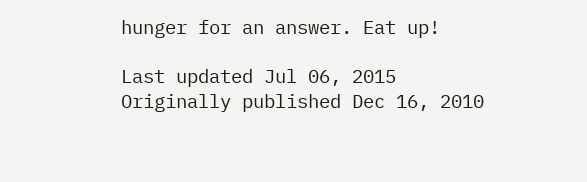hunger for an answer. Eat up!

Last updated Jul 06, 2015
Originally published Dec 16, 2010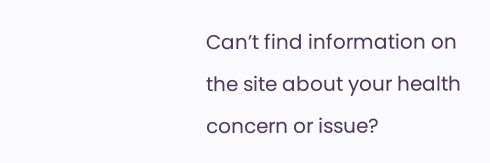Can’t find information on the site about your health concern or issue?